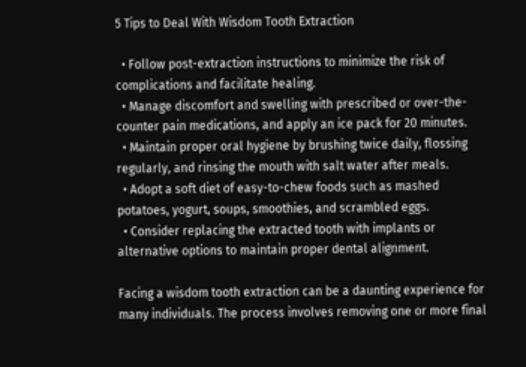5 Tips to Deal With Wisdom Tooth Extraction

  • Follow post-extraction instructions to minimize the risk of complications and facilitate healing.
  • Manage discomfort and swelling with prescribed or over-the-counter pain medications, and apply an ice pack for 20 minutes.
  • Maintain proper oral hygiene by brushing twice daily, flossing regularly, and rinsing the mouth with salt water after meals.
  • Adopt a soft diet of easy-to-chew foods such as mashed potatoes, yogurt, soups, smoothies, and scrambled eggs.
  • Consider replacing the extracted tooth with implants or alternative options to maintain proper dental alignment.

Facing a wisdom tooth extraction can be a daunting experience for many individuals. The process involves removing one or more final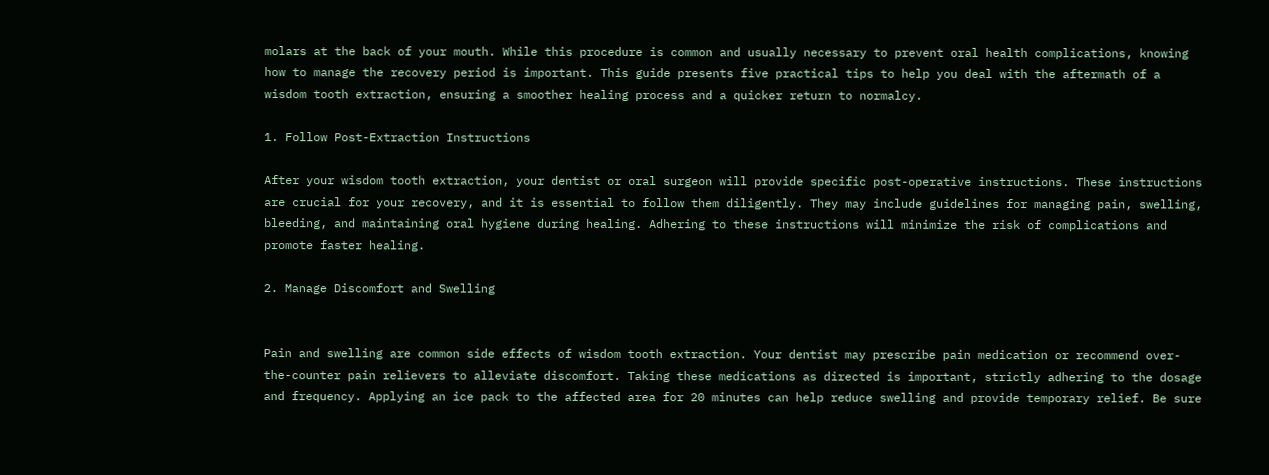molars at the back of your mouth. While this procedure is common and usually necessary to prevent oral health complications, knowing how to manage the recovery period is important. This guide presents five practical tips to help you deal with the aftermath of a wisdom tooth extraction, ensuring a smoother healing process and a quicker return to normalcy.

1. Follow Post-Extraction Instructions

After your wisdom tooth extraction, your dentist or oral surgeon will provide specific post-operative instructions. These instructions are crucial for your recovery, and it is essential to follow them diligently. They may include guidelines for managing pain, swelling, bleeding, and maintaining oral hygiene during healing. Adhering to these instructions will minimize the risk of complications and promote faster healing.

2. Manage Discomfort and Swelling


Pain and swelling are common side effects of wisdom tooth extraction. Your dentist may prescribe pain medication or recommend over-the-counter pain relievers to alleviate discomfort. Taking these medications as directed is important, strictly adhering to the dosage and frequency. Applying an ice pack to the affected area for 20 minutes can help reduce swelling and provide temporary relief. Be sure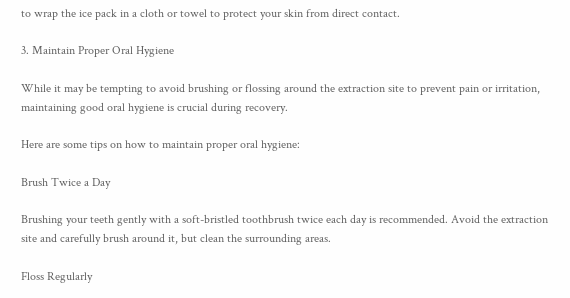to wrap the ice pack in a cloth or towel to protect your skin from direct contact.

3. Maintain Proper Oral Hygiene

While it may be tempting to avoid brushing or flossing around the extraction site to prevent pain or irritation, maintaining good oral hygiene is crucial during recovery.

Here are some tips on how to maintain proper oral hygiene:

Brush Twice a Day

Brushing your teeth gently with a soft-bristled toothbrush twice each day is recommended. Avoid the extraction site and carefully brush around it, but clean the surrounding areas.

Floss Regularly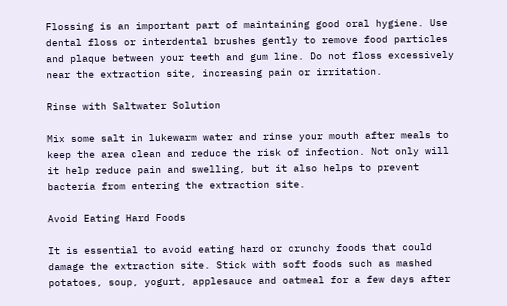Flossing is an important part of maintaining good oral hygiene. Use dental floss or interdental brushes gently to remove food particles and plaque between your teeth and gum line. Do not floss excessively near the extraction site, increasing pain or irritation.

Rinse with Saltwater Solution

Mix some salt in lukewarm water and rinse your mouth after meals to keep the area clean and reduce the risk of infection. Not only will it help reduce pain and swelling, but it also helps to prevent bacteria from entering the extraction site.

Avoid Eating Hard Foods

It is essential to avoid eating hard or crunchy foods that could damage the extraction site. Stick with soft foods such as mashed potatoes, soup, yogurt, applesauce and oatmeal for a few days after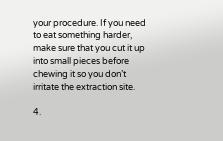your procedure. If you need to eat something harder, make sure that you cut it up into small pieces before chewing it so you don’t irritate the extraction site.

4.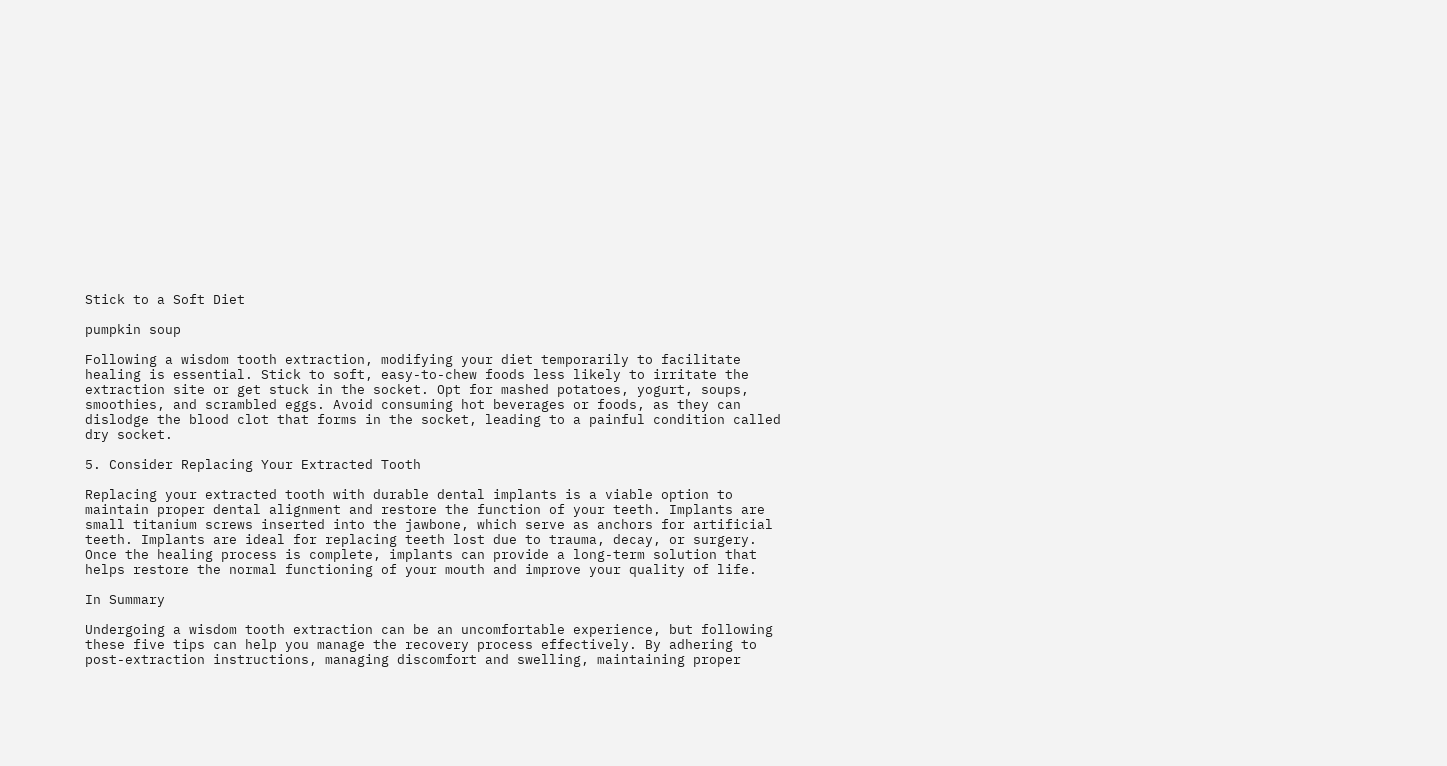Stick to a Soft Diet

pumpkin soup

Following a wisdom tooth extraction, modifying your diet temporarily to facilitate healing is essential. Stick to soft, easy-to-chew foods less likely to irritate the extraction site or get stuck in the socket. Opt for mashed potatoes, yogurt, soups, smoothies, and scrambled eggs. Avoid consuming hot beverages or foods, as they can dislodge the blood clot that forms in the socket, leading to a painful condition called dry socket.

5. Consider Replacing Your Extracted Tooth

Replacing your extracted tooth with durable dental implants is a viable option to maintain proper dental alignment and restore the function of your teeth. Implants are small titanium screws inserted into the jawbone, which serve as anchors for artificial teeth. Implants are ideal for replacing teeth lost due to trauma, decay, or surgery. Once the healing process is complete, implants can provide a long-term solution that helps restore the normal functioning of your mouth and improve your quality of life.

In Summary

Undergoing a wisdom tooth extraction can be an uncomfortable experience, but following these five tips can help you manage the recovery process effectively. By adhering to post-extraction instructions, managing discomfort and swelling, maintaining proper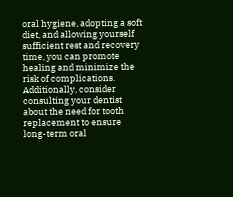oral hygiene, adopting a soft diet, and allowing yourself sufficient rest and recovery time, you can promote healing and minimize the risk of complications. Additionally, consider consulting your dentist about the need for tooth replacement to ensure long-term oral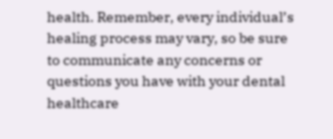health. Remember, every individual’s healing process may vary, so be sure to communicate any concerns or questions you have with your dental healthcare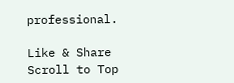professional.

Like & Share
Scroll to Top